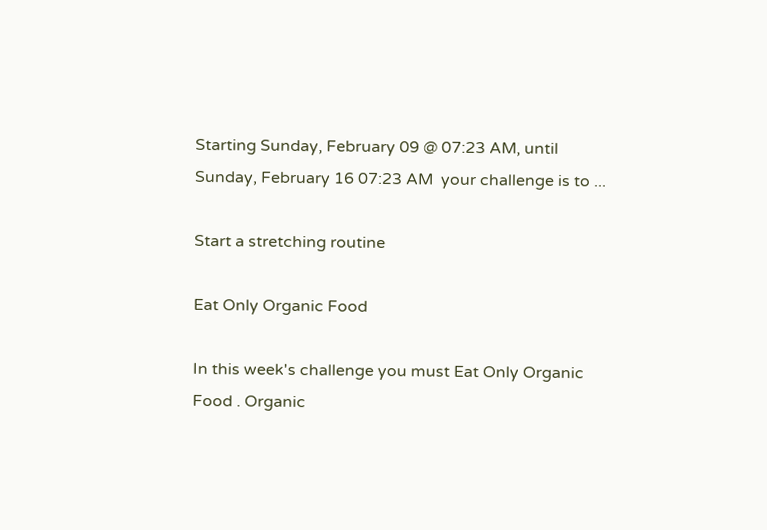Starting Sunday, February 09 @ 07:23 AM, until Sunday, February 16 07:23 AM  your challenge is to ...

Start a stretching routine

Eat Only Organic Food

In this week's challenge you must Eat Only Organic Food . Organic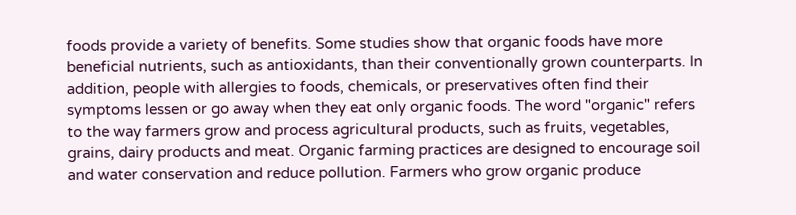foods provide a variety of benefits. Some studies show that organic foods have more beneficial nutrients, such as antioxidants, than their conventionally grown counterparts. In addition, people with allergies to foods, chemicals, or preservatives often find their symptoms lessen or go away when they eat only organic foods. The word "organic" refers to the way farmers grow and process agricultural products, such as fruits, vegetables, grains, dairy products and meat. Organic farming practices are designed to encourage soil and water conservation and reduce pollution. Farmers who grow organic produce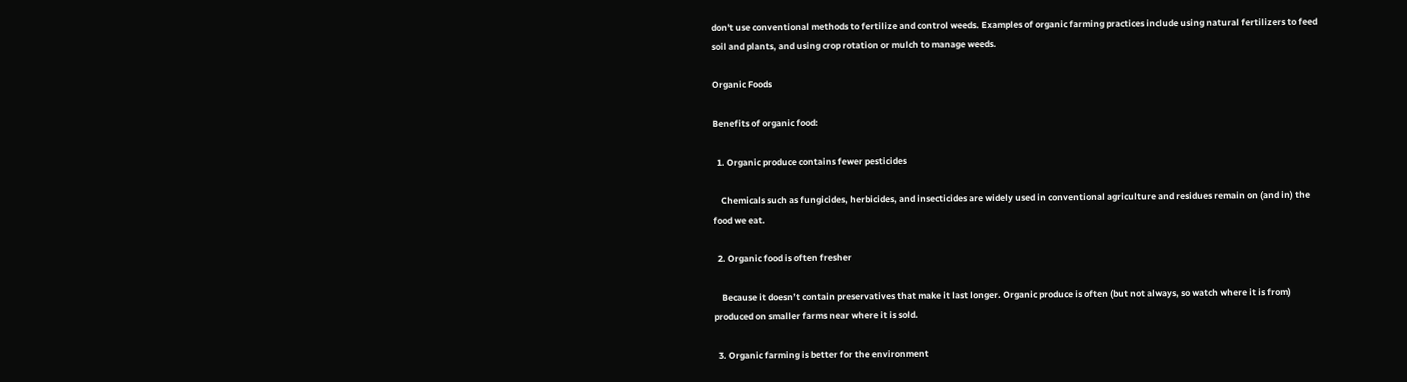don't use conventional methods to fertilize and control weeds. Examples of organic farming practices include using natural fertilizers to feed soil and plants, and using crop rotation or mulch to manage weeds.

Organic Foods

Benefits of organic food:

  1. Organic produce contains fewer pesticides

    Chemicals such as fungicides, herbicides, and insecticides are widely used in conventional agriculture and residues remain on (and in) the food we eat.

  2. Organic food is often fresher

    Because it doesn’t contain preservatives that make it last longer. Organic produce is often (but not always, so watch where it is from) produced on smaller farms near where it is sold.

  3. Organic farming is better for the environment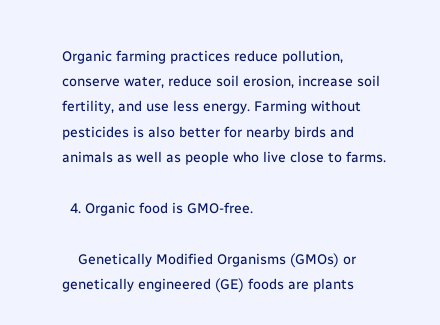Organic farming practices reduce pollution, conserve water, reduce soil erosion, increase soil fertility, and use less energy. Farming without pesticides is also better for nearby birds and animals as well as people who live close to farms.

  4. Organic food is GMO-free.

    Genetically Modified Organisms (GMOs) or genetically engineered (GE) foods are plants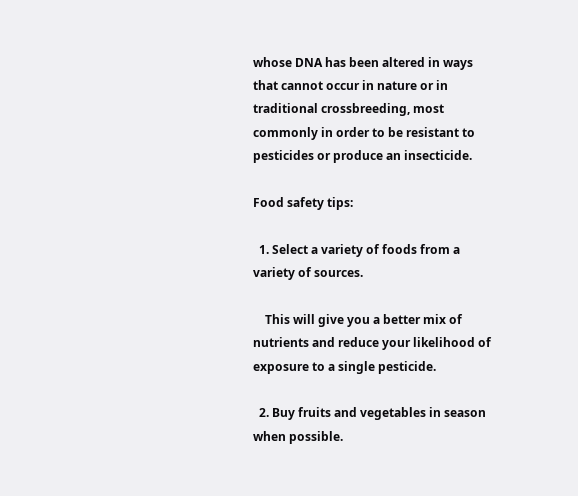whose DNA has been altered in ways that cannot occur in nature or in traditional crossbreeding, most commonly in order to be resistant to pesticides or produce an insecticide.

Food safety tips:

  1. Select a variety of foods from a variety of sources.

    This will give you a better mix of nutrients and reduce your likelihood of exposure to a single pesticide.

  2. Buy fruits and vegetables in season when possible.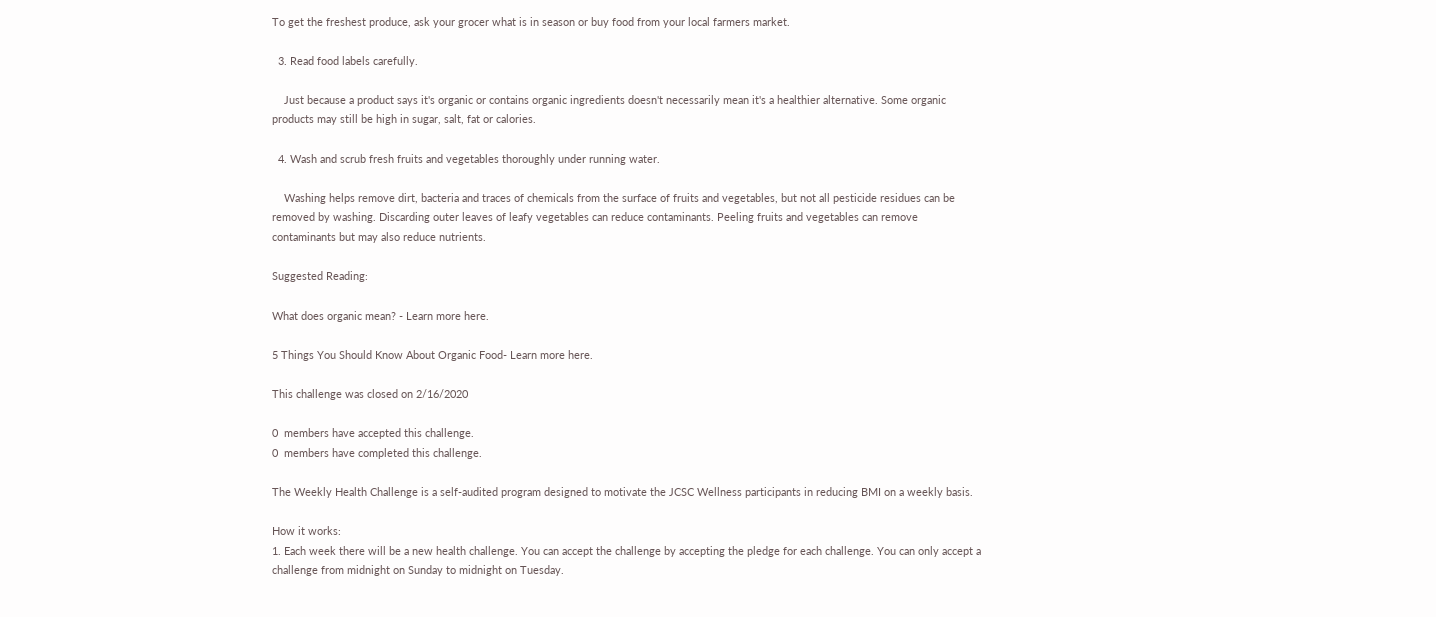To get the freshest produce, ask your grocer what is in season or buy food from your local farmers market.

  3. Read food labels carefully.

    Just because a product says it's organic or contains organic ingredients doesn't necessarily mean it's a healthier alternative. Some organic products may still be high in sugar, salt, fat or calories.

  4. Wash and scrub fresh fruits and vegetables thoroughly under running water.

    Washing helps remove dirt, bacteria and traces of chemicals from the surface of fruits and vegetables, but not all pesticide residues can be removed by washing. Discarding outer leaves of leafy vegetables can reduce contaminants. Peeling fruits and vegetables can remove contaminants but may also reduce nutrients.

Suggested Reading:

What does organic mean? - Learn more here.

5 Things You Should Know About Organic Food- Learn more here.

This challenge was closed on 2/16/2020

0  members have accepted this challenge.
0  members have completed this challenge.

The Weekly Health Challenge is a self-audited program designed to motivate the JCSC Wellness participants in reducing BMI on a weekly basis.

How it works:
1. Each week there will be a new health challenge. You can accept the challenge by accepting the pledge for each challenge. You can only accept a challenge from midnight on Sunday to midnight on Tuesday.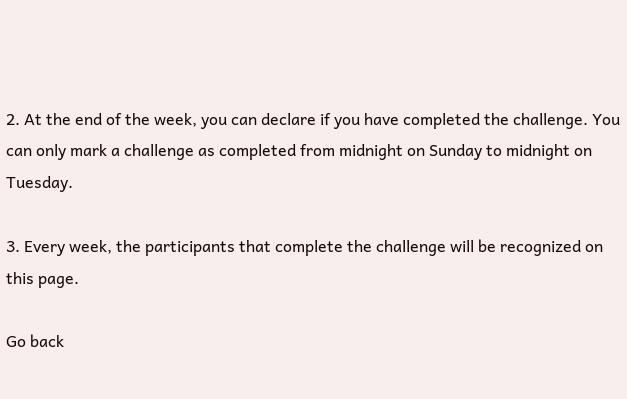2. At the end of the week, you can declare if you have completed the challenge. You can only mark a challenge as completed from midnight on Sunday to midnight on Tuesday.

3. Every week, the participants that complete the challenge will be recognized on this page.

Go back